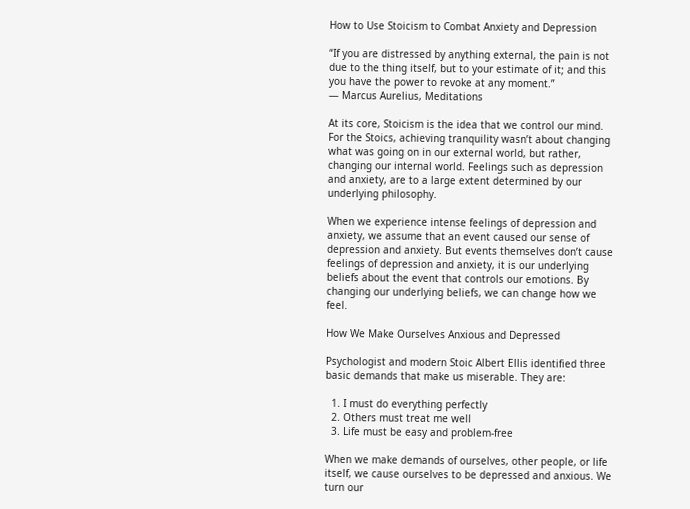How to Use Stoicism to Combat Anxiety and Depression

“If you are distressed by anything external, the pain is not due to the thing itself, but to your estimate of it; and this you have the power to revoke at any moment.”
― Marcus Aurelius, Meditations

At its core, Stoicism is the idea that we control our mind. For the Stoics, achieving tranquility wasn’t about changing what was going on in our external world, but rather, changing our internal world. Feelings such as depression and anxiety, are to a large extent determined by our underlying philosophy.

When we experience intense feelings of depression and anxiety, we assume that an event caused our sense of depression and anxiety. But events themselves don’t cause feelings of depression and anxiety, it is our underlying beliefs about the event that controls our emotions. By changing our underlying beliefs, we can change how we feel.

How We Make Ourselves Anxious and Depressed

Psychologist and modern Stoic Albert Ellis identified three basic demands that make us miserable. They are:

  1. I must do everything perfectly
  2. Others must treat me well
  3. Life must be easy and problem-free

When we make demands of ourselves, other people, or life itself, we cause ourselves to be depressed and anxious. We turn our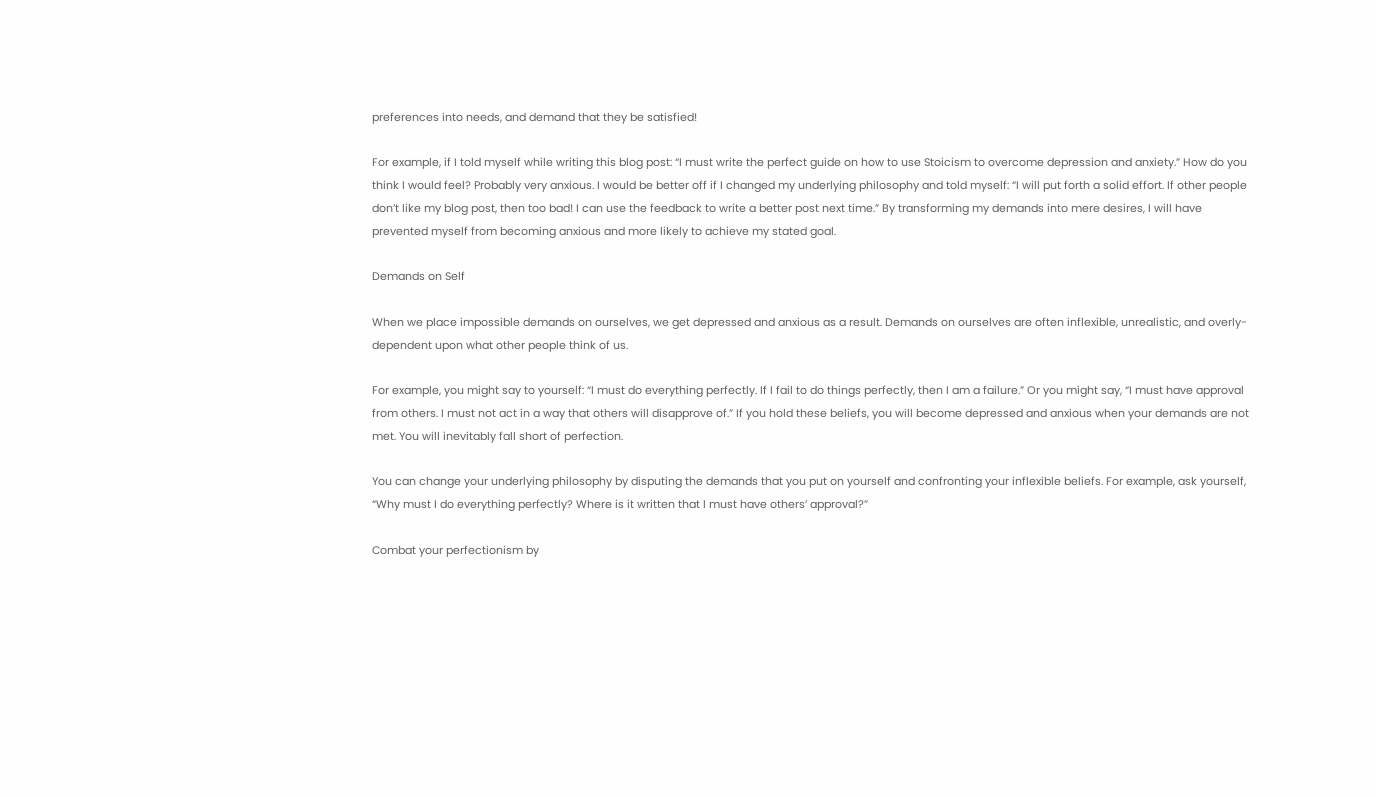preferences into needs, and demand that they be satisfied!

For example, if I told myself while writing this blog post: “I must write the perfect guide on how to use Stoicism to overcome depression and anxiety.” How do you think I would feel? Probably very anxious. I would be better off if I changed my underlying philosophy and told myself: “I will put forth a solid effort. If other people don’t like my blog post, then too bad! I can use the feedback to write a better post next time.” By transforming my demands into mere desires, I will have prevented myself from becoming anxious and more likely to achieve my stated goal.

Demands on Self

When we place impossible demands on ourselves, we get depressed and anxious as a result. Demands on ourselves are often inflexible, unrealistic, and overly-dependent upon what other people think of us.

For example, you might say to yourself: “I must do everything perfectly. If I fail to do things perfectly, then I am a failure.” Or you might say, “I must have approval from others. I must not act in a way that others will disapprove of.” If you hold these beliefs, you will become depressed and anxious when your demands are not met. You will inevitably fall short of perfection.

You can change your underlying philosophy by disputing the demands that you put on yourself and confronting your inflexible beliefs. For example, ask yourself, “Why must I do everything perfectly? Where is it written that I must have others’ approval?”

Combat your perfectionism by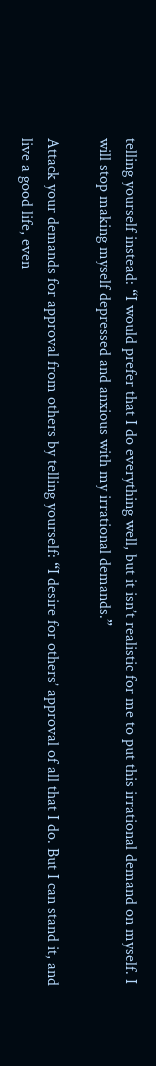telling yourself instead: “I would prefer that I do everything well, but it isn’t realistic for me to put this irrational demand on myself. I will stop making myself depressed and anxious with my irrational demands.”

Attack your demands for approval from others by telling yourself: “I desire for others’ approval of all that I do. But I can stand it, and live a good life, even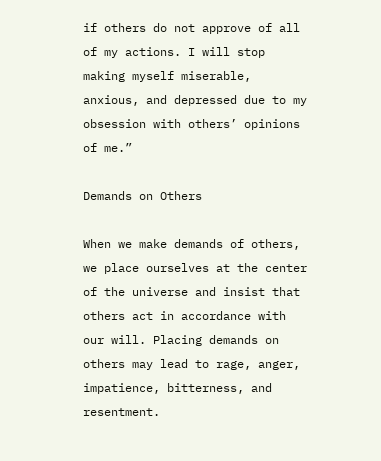if others do not approve of all of my actions. I will stop making myself miserable, anxious, and depressed due to my obsession with others’ opinions of me.”

Demands on Others

When we make demands of others, we place ourselves at the center of the universe and insist that others act in accordance with our will. Placing demands on others may lead to rage, anger, impatience, bitterness, and resentment.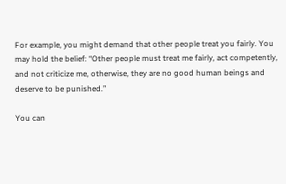For example, you might demand that other people treat you fairly. You may hold the belief: “Other people must treat me fairly, act competently, and not criticize me, otherwise, they are no good human beings and deserve to be punished.”

You can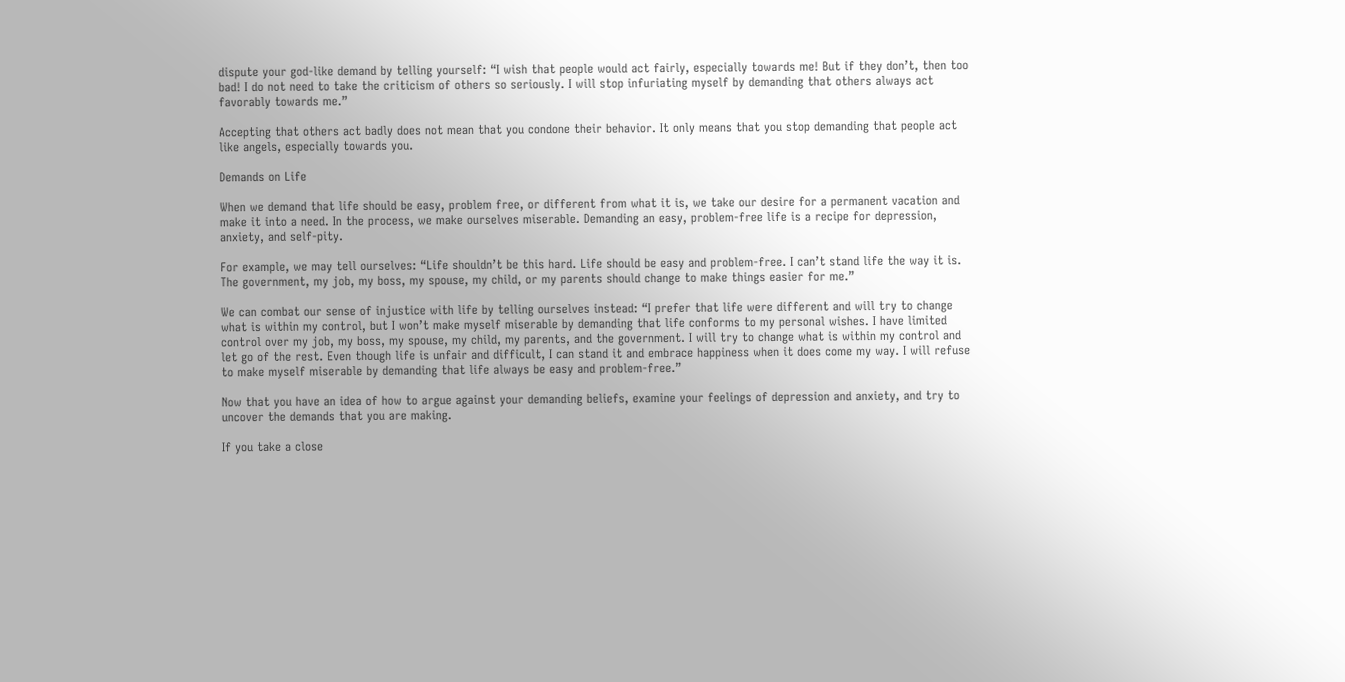dispute your god-like demand by telling yourself: “I wish that people would act fairly, especially towards me! But if they don’t, then too bad! I do not need to take the criticism of others so seriously. I will stop infuriating myself by demanding that others always act favorably towards me.”

Accepting that others act badly does not mean that you condone their behavior. It only means that you stop demanding that people act like angels, especially towards you.

Demands on Life

When we demand that life should be easy, problem free, or different from what it is, we take our desire for a permanent vacation and make it into a need. In the process, we make ourselves miserable. Demanding an easy, problem-free life is a recipe for depression, anxiety, and self-pity.

For example, we may tell ourselves: “Life shouldn’t be this hard. Life should be easy and problem-free. I can’t stand life the way it is. The government, my job, my boss, my spouse, my child, or my parents should change to make things easier for me.”

We can combat our sense of injustice with life by telling ourselves instead: “I prefer that life were different and will try to change what is within my control, but I won’t make myself miserable by demanding that life conforms to my personal wishes. I have limited control over my job, my boss, my spouse, my child, my parents, and the government. I will try to change what is within my control and let go of the rest. Even though life is unfair and difficult, I can stand it and embrace happiness when it does come my way. I will refuse to make myself miserable by demanding that life always be easy and problem-free.”

Now that you have an idea of how to argue against your demanding beliefs, examine your feelings of depression and anxiety, and try to uncover the demands that you are making.

If you take a close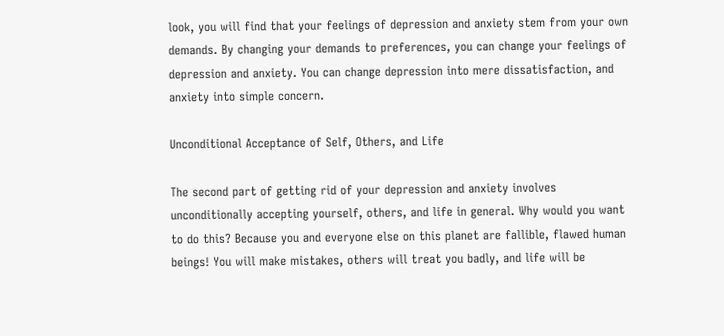look, you will find that your feelings of depression and anxiety stem from your own demands. By changing your demands to preferences, you can change your feelings of depression and anxiety. You can change depression into mere dissatisfaction, and anxiety into simple concern.

Unconditional Acceptance of Self, Others, and Life

The second part of getting rid of your depression and anxiety involves unconditionally accepting yourself, others, and life in general. Why would you want to do this? Because you and everyone else on this planet are fallible, flawed human beings! You will make mistakes, others will treat you badly, and life will be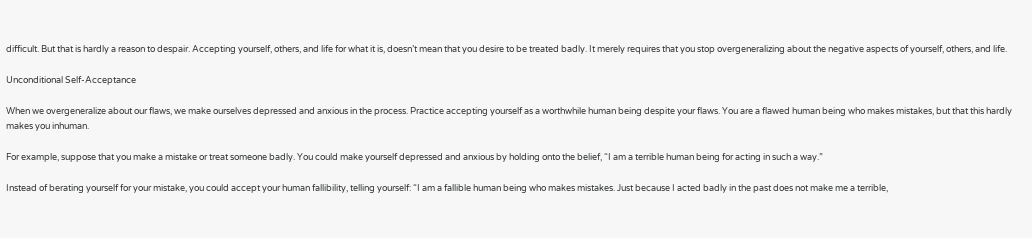difficult. But that is hardly a reason to despair. Accepting yourself, others, and life for what it is, doesn’t mean that you desire to be treated badly. It merely requires that you stop overgeneralizing about the negative aspects of yourself, others, and life.

Unconditional Self-Acceptance

When we overgeneralize about our flaws, we make ourselves depressed and anxious in the process. Practice accepting yourself as a worthwhile human being despite your flaws. You are a flawed human being who makes mistakes, but that this hardly makes you inhuman.

For example, suppose that you make a mistake or treat someone badly. You could make yourself depressed and anxious by holding onto the belief, “I am a terrible human being for acting in such a way.”

Instead of berating yourself for your mistake, you could accept your human fallibility, telling yourself: “I am a fallible human being who makes mistakes. Just because I acted badly in the past does not make me a terrible,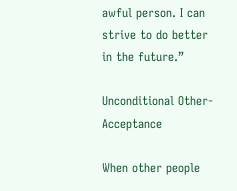awful person. I can strive to do better in the future.”

Unconditional Other-Acceptance

When other people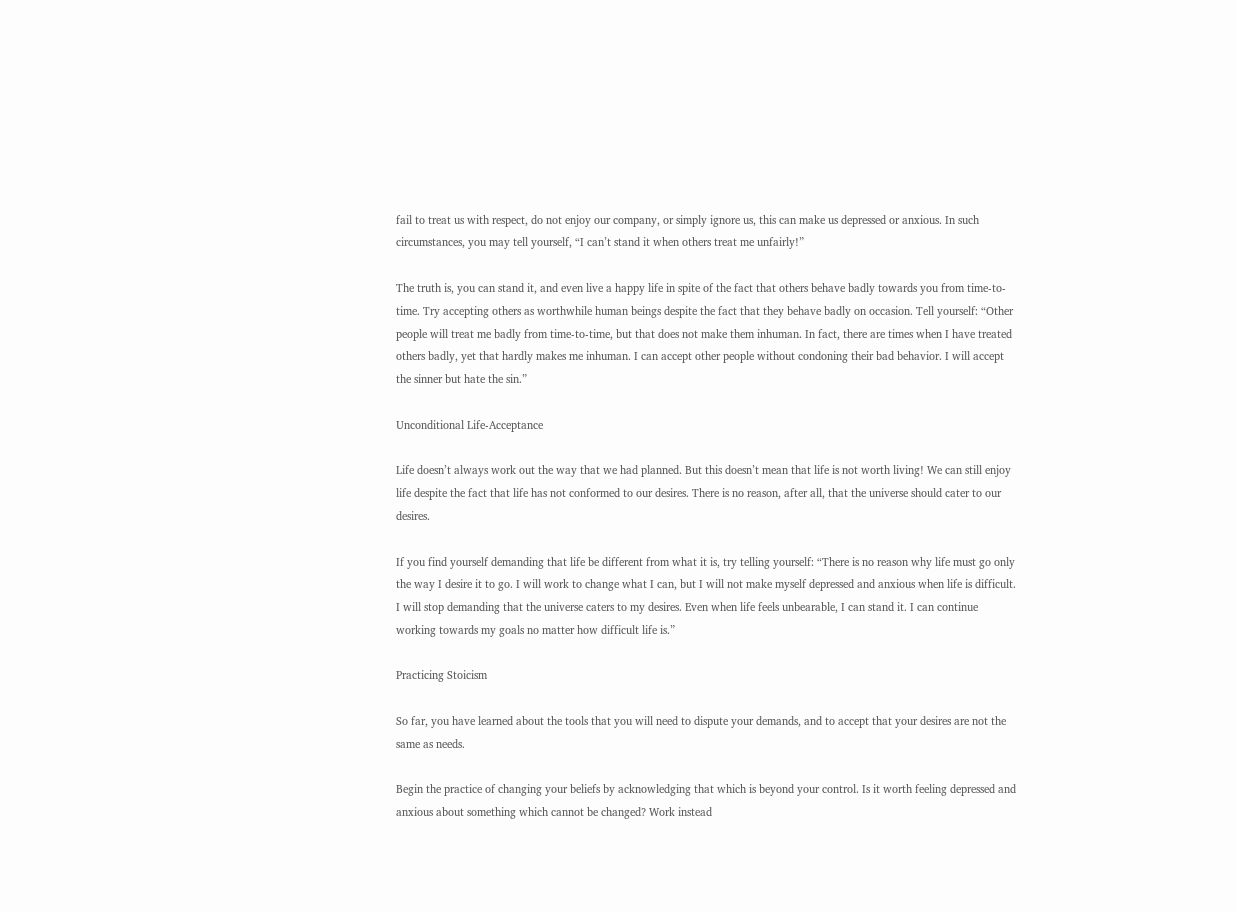fail to treat us with respect, do not enjoy our company, or simply ignore us, this can make us depressed or anxious. In such circumstances, you may tell yourself, “I can’t stand it when others treat me unfairly!”

The truth is, you can stand it, and even live a happy life in spite of the fact that others behave badly towards you from time-to-time. Try accepting others as worthwhile human beings despite the fact that they behave badly on occasion. Tell yourself: “Other people will treat me badly from time-to-time, but that does not make them inhuman. In fact, there are times when I have treated others badly, yet that hardly makes me inhuman. I can accept other people without condoning their bad behavior. I will accept the sinner but hate the sin.”

Unconditional Life-Acceptance

Life doesn’t always work out the way that we had planned. But this doesn’t mean that life is not worth living! We can still enjoy life despite the fact that life has not conformed to our desires. There is no reason, after all, that the universe should cater to our desires.

If you find yourself demanding that life be different from what it is, try telling yourself: “There is no reason why life must go only the way I desire it to go. I will work to change what I can, but I will not make myself depressed and anxious when life is difficult. I will stop demanding that the universe caters to my desires. Even when life feels unbearable, I can stand it. I can continue working towards my goals no matter how difficult life is.”

Practicing Stoicism

So far, you have learned about the tools that you will need to dispute your demands, and to accept that your desires are not the same as needs.

Begin the practice of changing your beliefs by acknowledging that which is beyond your control. Is it worth feeling depressed and anxious about something which cannot be changed? Work instead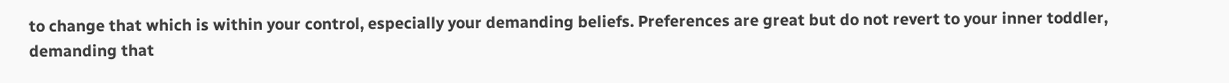to change that which is within your control, especially your demanding beliefs. Preferences are great but do not revert to your inner toddler, demanding that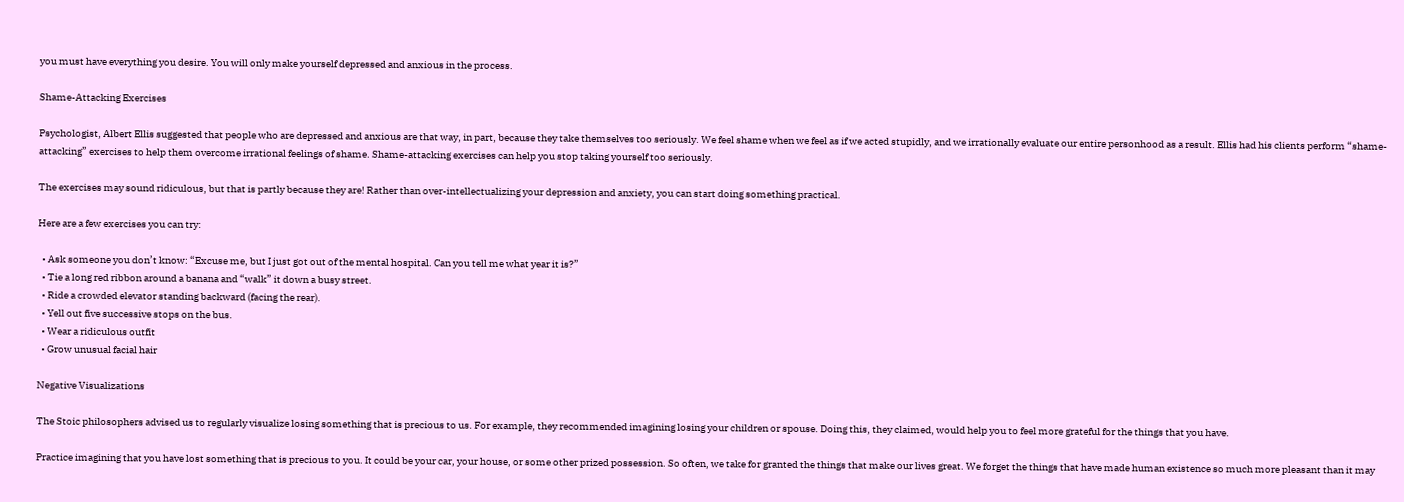you must have everything you desire. You will only make yourself depressed and anxious in the process.

Shame-Attacking Exercises

Psychologist, Albert Ellis suggested that people who are depressed and anxious are that way, in part, because they take themselves too seriously. We feel shame when we feel as if we acted stupidly, and we irrationally evaluate our entire personhood as a result. Ellis had his clients perform “shame-attacking” exercises to help them overcome irrational feelings of shame. Shame-attacking exercises can help you stop taking yourself too seriously.

The exercises may sound ridiculous, but that is partly because they are! Rather than over-intellectualizing your depression and anxiety, you can start doing something practical.

Here are a few exercises you can try:

  • Ask someone you don’t know: “Excuse me, but I just got out of the mental hospital. Can you tell me what year it is?”
  • Tie a long red ribbon around a banana and “walk” it down a busy street.
  • Ride a crowded elevator standing backward (facing the rear).
  • Yell out five successive stops on the bus.
  • Wear a ridiculous outfit
  • Grow unusual facial hair

Negative Visualizations

The Stoic philosophers advised us to regularly visualize losing something that is precious to us. For example, they recommended imagining losing your children or spouse. Doing this, they claimed, would help you to feel more grateful for the things that you have.

Practice imagining that you have lost something that is precious to you. It could be your car, your house, or some other prized possession. So often, we take for granted the things that make our lives great. We forget the things that have made human existence so much more pleasant than it may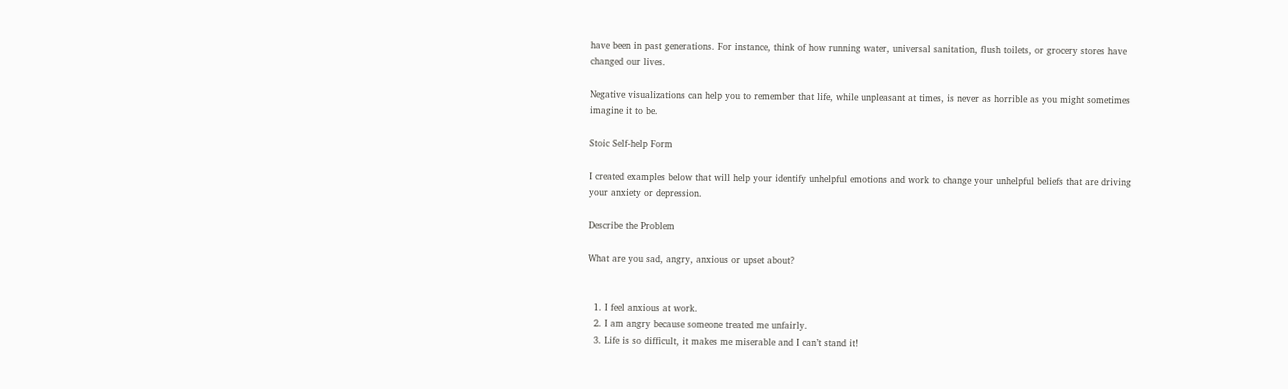have been in past generations. For instance, think of how running water, universal sanitation, flush toilets, or grocery stores have changed our lives.

Negative visualizations can help you to remember that life, while unpleasant at times, is never as horrible as you might sometimes imagine it to be.

Stoic Self-help Form

I created examples below that will help your identify unhelpful emotions and work to change your unhelpful beliefs that are driving your anxiety or depression.

Describe the Problem

What are you sad, angry, anxious or upset about?


  1. I feel anxious at work.
  2. I am angry because someone treated me unfairly.
  3. Life is so difficult, it makes me miserable and I can’t stand it!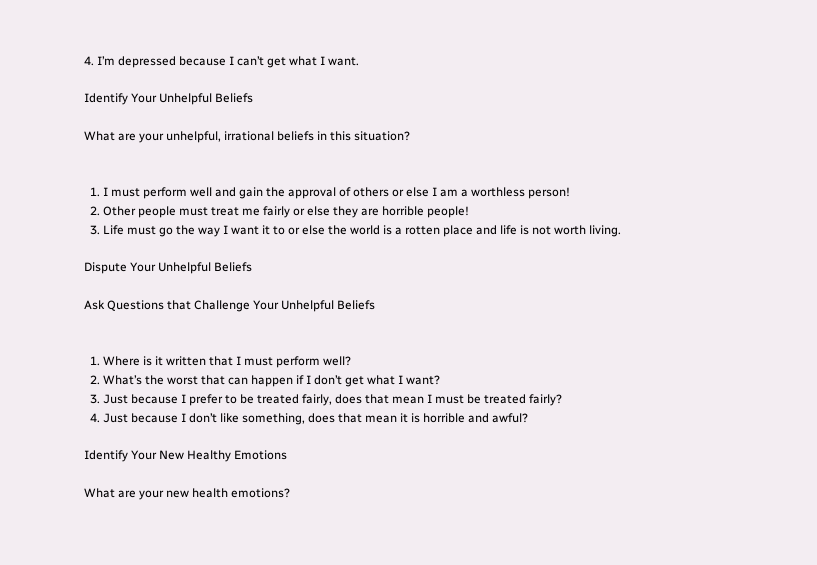4. I’m depressed because I can’t get what I want.

Identify Your Unhelpful Beliefs

What are your unhelpful, irrational beliefs in this situation?


  1. I must perform well and gain the approval of others or else I am a worthless person!
  2. Other people must treat me fairly or else they are horrible people!
  3. Life must go the way I want it to or else the world is a rotten place and life is not worth living.

Dispute Your Unhelpful Beliefs

Ask Questions that Challenge Your Unhelpful Beliefs


  1. Where is it written that I must perform well?
  2. What’s the worst that can happen if I don’t get what I want?
  3. Just because I prefer to be treated fairly, does that mean I must be treated fairly?
  4. Just because I don’t like something, does that mean it is horrible and awful?

Identify Your New Healthy Emotions

What are your new health emotions?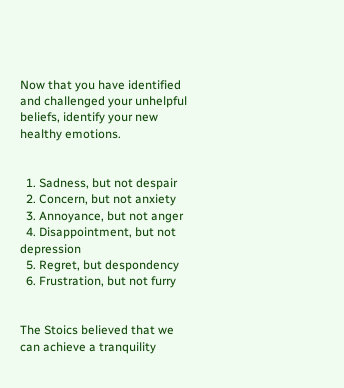Now that you have identified and challenged your unhelpful beliefs, identify your new healthy emotions.


  1. Sadness, but not despair
  2. Concern, but not anxiety
  3. Annoyance, but not anger
  4. Disappointment, but not depression
  5. Regret, but despondency
  6. Frustration, but not furry


The Stoics believed that we can achieve a tranquility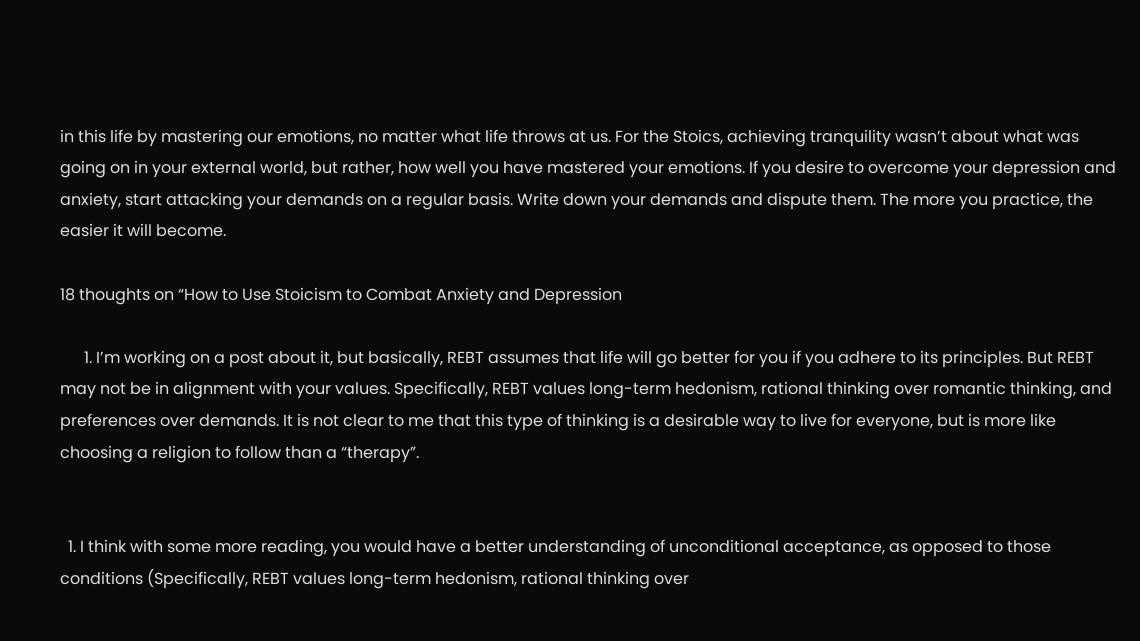in this life by mastering our emotions, no matter what life throws at us. For the Stoics, achieving tranquility wasn’t about what was going on in your external world, but rather, how well you have mastered your emotions. If you desire to overcome your depression and anxiety, start attacking your demands on a regular basis. Write down your demands and dispute them. The more you practice, the easier it will become.

18 thoughts on “How to Use Stoicism to Combat Anxiety and Depression

      1. I’m working on a post about it, but basically, REBT assumes that life will go better for you if you adhere to its principles. But REBT may not be in alignment with your values. Specifically, REBT values long-term hedonism, rational thinking over romantic thinking, and preferences over demands. It is not clear to me that this type of thinking is a desirable way to live for everyone, but is more like choosing a religion to follow than a “therapy”.


  1. I think with some more reading, you would have a better understanding of unconditional acceptance, as opposed to those conditions (Specifically, REBT values long-term hedonism, rational thinking over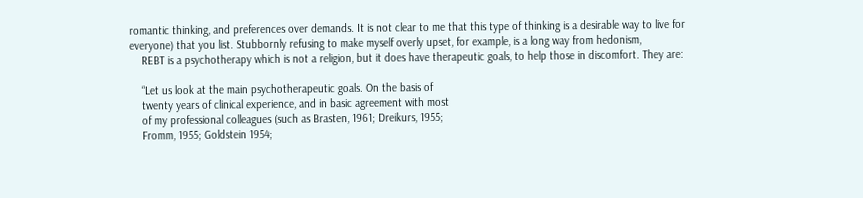romantic thinking, and preferences over demands. It is not clear to me that this type of thinking is a desirable way to live for everyone) that you list. Stubbornly refusing to make myself overly upset, for example, is a long way from hedonism,
    REBT is a psychotherapy which is not a religion, but it does have therapeutic goals, to help those in discomfort. They are:

    “Let us look at the main psychotherapeutic goals. On the basis of
    twenty years of clinical experience, and in basic agreement with most
    of my professional colleagues (such as Brasten, 1961; Dreikurs, 1955;
    Fromm, 1955; Goldstein 1954;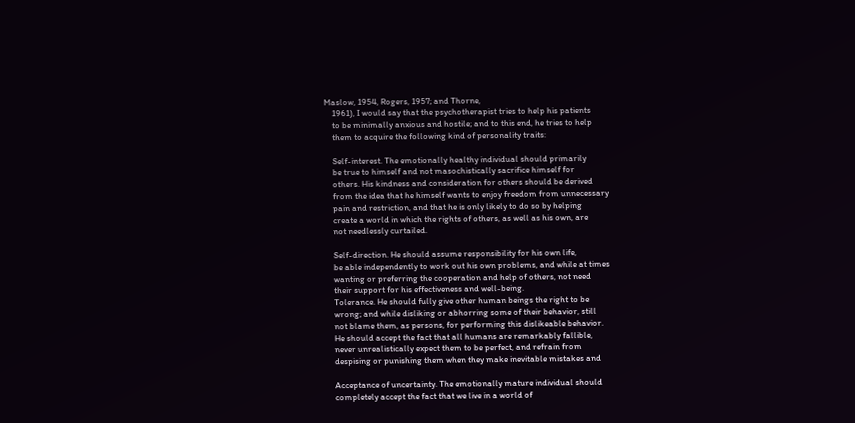Maslow, 1954, Rogers, 1957; and Thorne,
    1961), I would say that the psychotherapist tries to help his patients
    to be minimally anxious and hostile; and to this end, he tries to help
    them to acquire the following kind of personality traits:

    Self-interest. The emotionally healthy individual should primarily
    be true to himself and not masochistically sacrifice himself for
    others. His kindness and consideration for others should be derived
    from the idea that he himself wants to enjoy freedom from unnecessary
    pain and restriction, and that he is only likely to do so by helping
    create a world in which the rights of others, as well as his own, are
    not needlessly curtailed.

    Self-direction. He should assume responsibility for his own life,
    be able independently to work out his own problems, and while at times
    wanting or preferring the cooperation and help of others, not need
    their support for his effectiveness and well-being.
    Tolerance. He should fully give other human beings the right to be
    wrong; and while disliking or abhorring some of their behavior, still
    not blame them, as persons, for performing this dislikeable behavior.
    He should accept the fact that all humans are remarkably fallible,
    never unrealistically expect them to be perfect, and refrain from
    despising or punishing them when they make inevitable mistakes and

    Acceptance of uncertainty. The emotionally mature individual should
    completely accept the fact that we live in a world of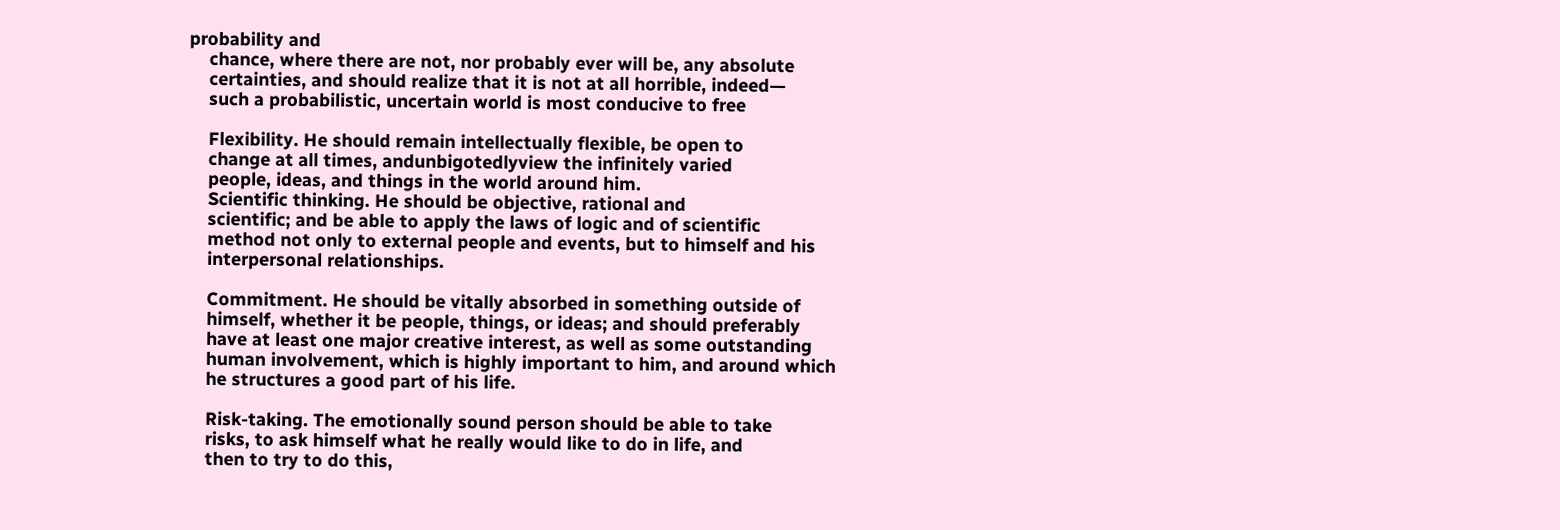probability and
    chance, where there are not, nor probably ever will be, any absolute
    certainties, and should realize that it is not at all horrible, indeed—
    such a probabilistic, uncertain world is most conducive to free

    Flexibility. He should remain intellectually flexible, be open to
    change at all times, andunbigotedlyview the infinitely varied
    people, ideas, and things in the world around him.
    Scientific thinking. He should be objective, rational and
    scientific; and be able to apply the laws of logic and of scientific
    method not only to external people and events, but to himself and his
    interpersonal relationships.

    Commitment. He should be vitally absorbed in something outside of
    himself, whether it be people, things, or ideas; and should preferably
    have at least one major creative interest, as well as some outstanding
    human involvement, which is highly important to him, and around which
    he structures a good part of his life.

    Risk-taking. The emotionally sound person should be able to take
    risks, to ask himself what he really would like to do in life, and
    then to try to do this,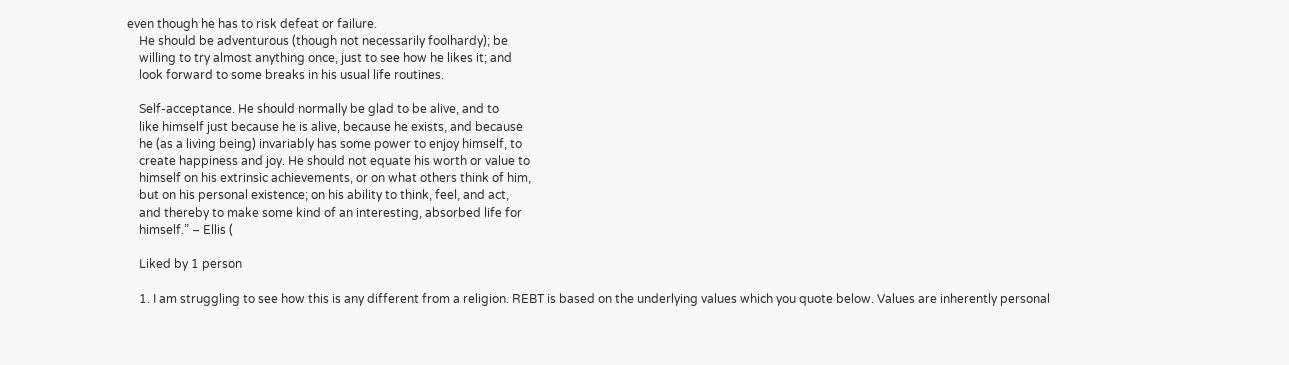even though he has to risk defeat or failure.
    He should be adventurous (though not necessarily foolhardy); be
    willing to try almost anything once, just to see how he likes it; and
    look forward to some breaks in his usual life routines.

    Self-acceptance. He should normally be glad to be alive, and to
    like himself just because he is alive, because he exists, and because
    he (as a living being) invariably has some power to enjoy himself, to
    create happiness and joy. He should not equate his worth or value to
    himself on his extrinsic achievements, or on what others think of him,
    but on his personal existence; on his ability to think, feel, and act,
    and thereby to make some kind of an interesting, absorbed life for
    himself.” – Ellis (

    Liked by 1 person

    1. I am struggling to see how this is any different from a religion. REBT is based on the underlying values which you quote below. Values are inherently personal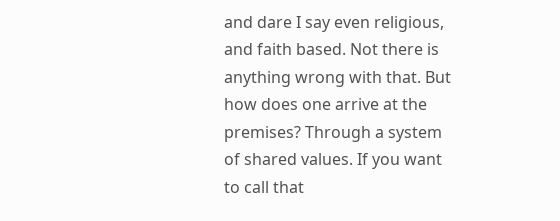and dare I say even religious, and faith based. Not there is anything wrong with that. But how does one arrive at the premises? Through a system of shared values. If you want to call that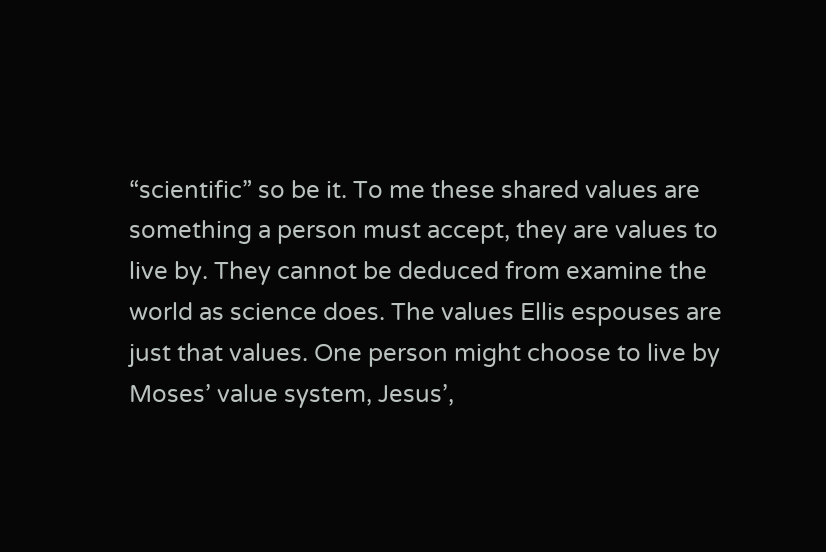“scientific” so be it. To me these shared values are something a person must accept, they are values to live by. They cannot be deduced from examine the world as science does. The values Ellis espouses are just that values. One person might choose to live by Moses’ value system, Jesus’,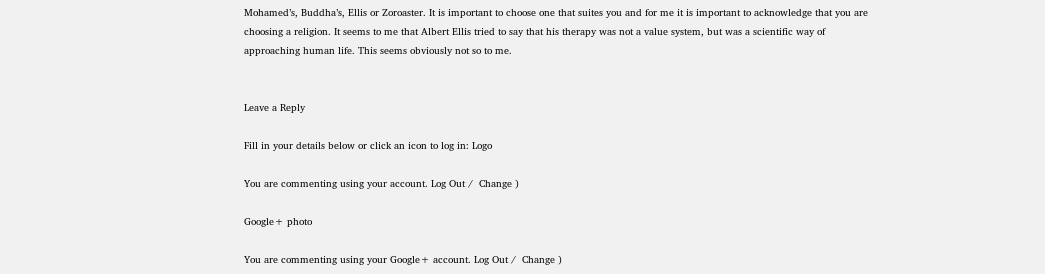Mohamed’s, Buddha’s, Ellis or Zoroaster. It is important to choose one that suites you and for me it is important to acknowledge that you are choosing a religion. It seems to me that Albert Ellis tried to say that his therapy was not a value system, but was a scientific way of approaching human life. This seems obviously not so to me.


Leave a Reply

Fill in your details below or click an icon to log in: Logo

You are commenting using your account. Log Out /  Change )

Google+ photo

You are commenting using your Google+ account. Log Out /  Change )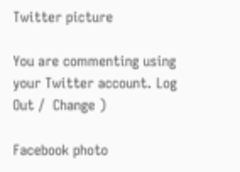Twitter picture

You are commenting using your Twitter account. Log Out /  Change )

Facebook photo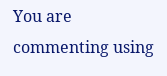You are commenting using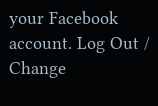your Facebook account. Log Out /  Change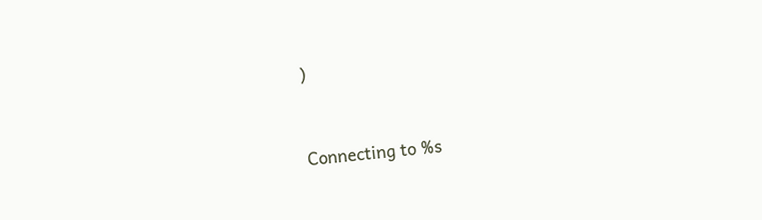)


Connecting to %s